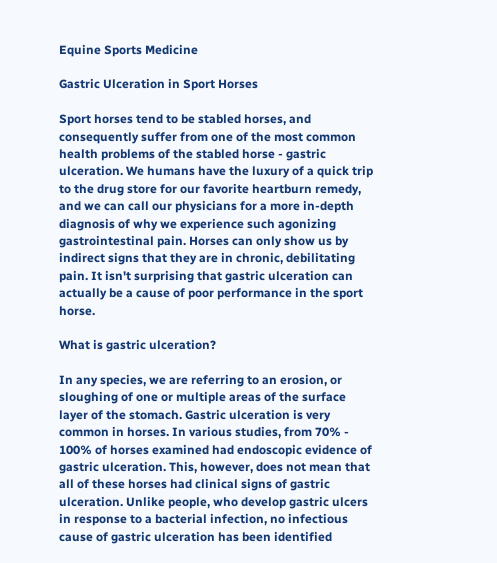Equine Sports Medicine

Gastric Ulceration in Sport Horses

Sport horses tend to be stabled horses, and consequently suffer from one of the most common health problems of the stabled horse - gastric ulceration. We humans have the luxury of a quick trip to the drug store for our favorite heartburn remedy, and we can call our physicians for a more in-depth diagnosis of why we experience such agonizing gastrointestinal pain. Horses can only show us by indirect signs that they are in chronic, debilitating pain. It isn't surprising that gastric ulceration can actually be a cause of poor performance in the sport horse.

What is gastric ulceration?

In any species, we are referring to an erosion, or sloughing of one or multiple areas of the surface layer of the stomach. Gastric ulceration is very common in horses. In various studies, from 70% - 100% of horses examined had endoscopic evidence of gastric ulceration. This, however, does not mean that all of these horses had clinical signs of gastric ulceration. Unlike people, who develop gastric ulcers in response to a bacterial infection, no infectious cause of gastric ulceration has been identified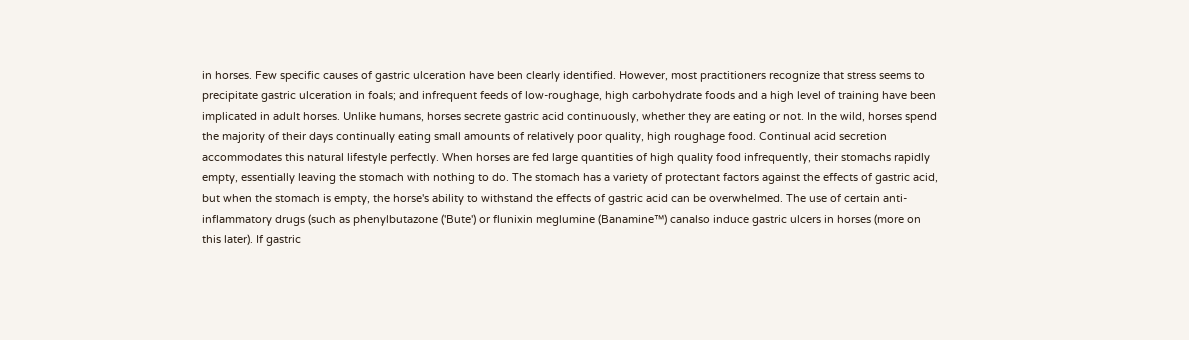in horses. Few specific causes of gastric ulceration have been clearly identified. However, most practitioners recognize that stress seems to precipitate gastric ulceration in foals; and infrequent feeds of low-roughage, high carbohydrate foods and a high level of training have been implicated in adult horses. Unlike humans, horses secrete gastric acid continuously, whether they are eating or not. In the wild, horses spend the majority of their days continually eating small amounts of relatively poor quality, high roughage food. Continual acid secretion accommodates this natural lifestyle perfectly. When horses are fed large quantities of high quality food infrequently, their stomachs rapidly empty, essentially leaving the stomach with nothing to do. The stomach has a variety of protectant factors against the effects of gastric acid, but when the stomach is empty, the horse's ability to withstand the effects of gastric acid can be overwhelmed. The use of certain anti-inflammatory drugs (such as phenylbutazone ('Bute') or flunixin meglumine (Banamine™) canalso induce gastric ulcers in horses (more on this later). If gastric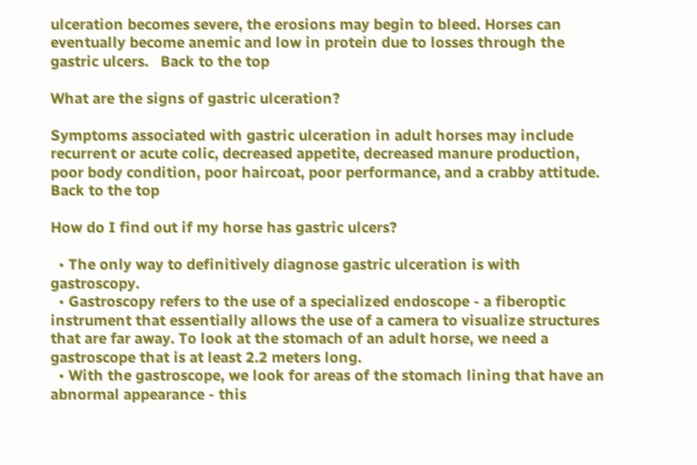ulceration becomes severe, the erosions may begin to bleed. Horses can eventually become anemic and low in protein due to losses through the gastric ulcers.   Back to the top

What are the signs of gastric ulceration?

Symptoms associated with gastric ulceration in adult horses may include recurrent or acute colic, decreased appetite, decreased manure production, poor body condition, poor haircoat, poor performance, and a crabby attitude.   Back to the top

How do I find out if my horse has gastric ulcers?

  • The only way to definitively diagnose gastric ulceration is with gastroscopy.
  • Gastroscopy refers to the use of a specialized endoscope - a fiberoptic instrument that essentially allows the use of a camera to visualize structures that are far away. To look at the stomach of an adult horse, we need a gastroscope that is at least 2.2 meters long.
  • With the gastroscope, we look for areas of the stomach lining that have an abnormal appearance - this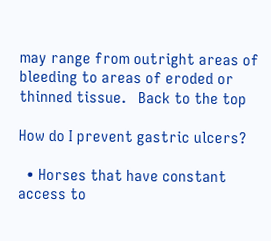may range from outright areas of bleeding to areas of eroded or thinned tissue.   Back to the top

How do I prevent gastric ulcers?

  • Horses that have constant access to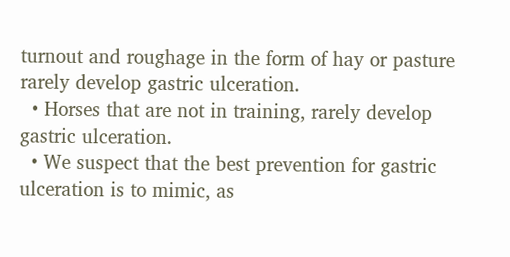turnout and roughage in the form of hay or pasture rarely develop gastric ulceration.
  • Horses that are not in training, rarely develop gastric ulceration.
  • We suspect that the best prevention for gastric ulceration is to mimic, as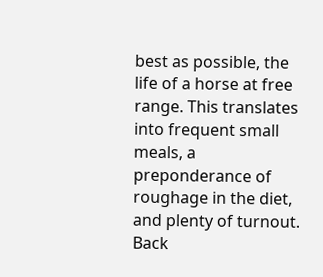best as possible, the life of a horse at free range. This translates into frequent small meals, a preponderance of roughage in the diet, and plenty of turnout.   Back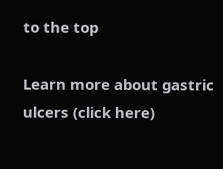to the top

Learn more about gastric ulcers (click here)